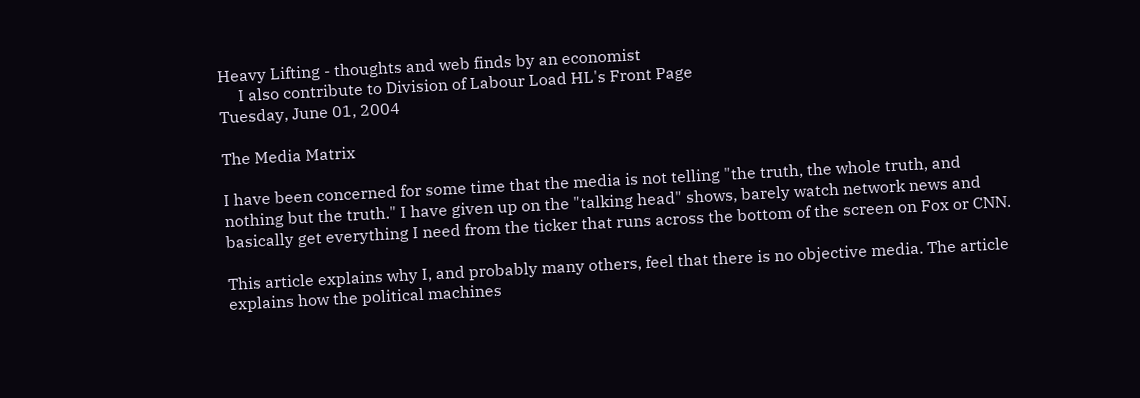Heavy Lifting - thoughts and web finds by an economist
     I also contribute to Division of Labour Load HL's Front Page
Tuesday, June 01, 2004

The Media Matrix

I have been concerned for some time that the media is not telling "the truth, the whole truth, and nothing but the truth." I have given up on the "talking head" shows, barely watch network news and basically get everything I need from the ticker that runs across the bottom of the screen on Fox or CNN.

This article explains why I, and probably many others, feel that there is no objective media. The article explains how the political machines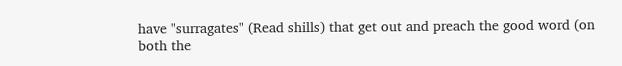have "surragates" (Read shills) that get out and preach the good word (on both the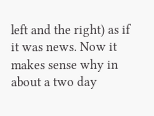left and the right) as if it was news. Now it makes sense why in about a two day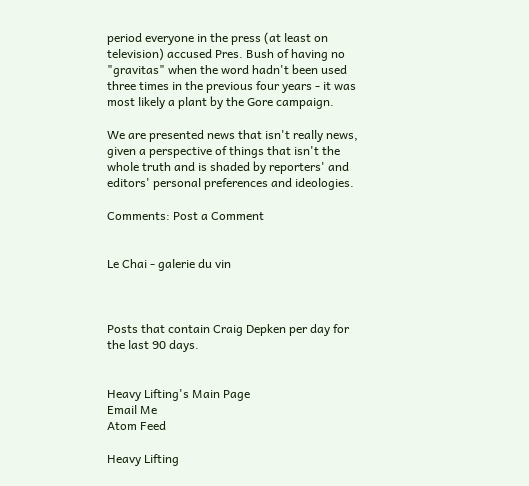period everyone in the press (at least on television) accused Pres. Bush of having no "gravitas" when the word hadn't been used three times in the previous four years - it was most likely a plant by the Gore campaign.

We are presented news that isn't really news, given a perspective of things that isn't the whole truth and is shaded by reporters' and editors' personal preferences and ideologies.

Comments: Post a Comment


Le Chai - galerie du vin



Posts that contain Craig Depken per day for the last 90 days.


Heavy Lifting's Main Page
Email Me
Atom Feed

Heavy Lifting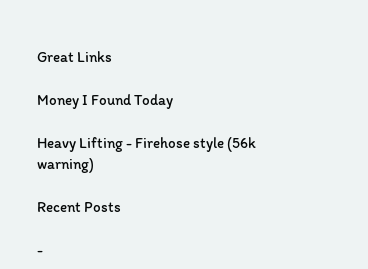Great Links

Money I Found Today

Heavy Lifting - Firehose style (56k warning)

Recent Posts

-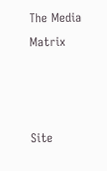The Media Matrix



Site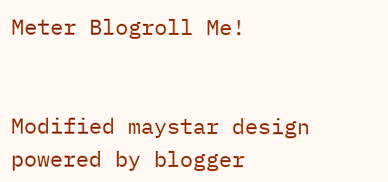Meter Blogroll Me!


Modified maystar design
powered by blogger